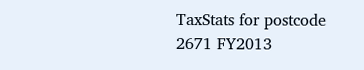TaxStats for postcode 2671 FY2013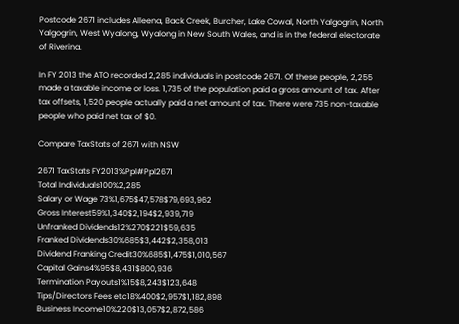Postcode 2671 includes Alleena, Back Creek, Burcher, Lake Cowal, North Yalgogrin, North Yalgogrin, West Wyalong, Wyalong in New South Wales, and is in the federal electorate of Riverina.

In FY 2013 the ATO recorded 2,285 individuals in postcode 2671. Of these people, 2,255 made a taxable income or loss. 1,735 of the population paid a gross amount of tax. After tax offsets, 1,520 people actually paid a net amount of tax. There were 735 non-taxable people who paid net tax of $0.

Compare TaxStats of 2671 with NSW

2671 TaxStats FY2013%Ppl#Ppl2671
Total Individuals100%2,285
Salary or Wage 73%1,675$47,578$79,693,962
Gross Interest59%1,340$2,194$2,939,719
Unfranked Dividends12%270$221$59,635
Franked Dividends30%685$3,442$2,358,013
Dividend Franking Credit30%685$1,475$1,010,567
Capital Gains4%95$8,431$800,936
Termination Payouts1%15$8,243$123,648
Tips/Directors Fees etc18%400$2,957$1,182,898
Business Income10%220$13,057$2,872,586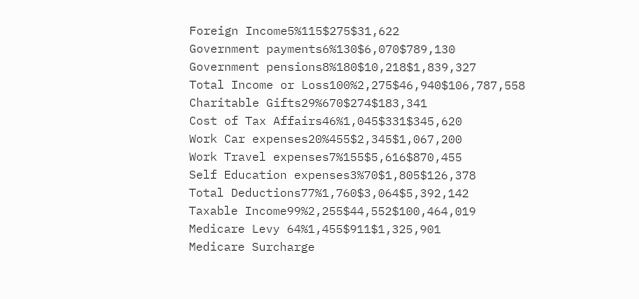Foreign Income5%115$275$31,622
Government payments6%130$6,070$789,130
Government pensions8%180$10,218$1,839,327
Total Income or Loss100%2,275$46,940$106,787,558
Charitable Gifts29%670$274$183,341
Cost of Tax Affairs46%1,045$331$345,620
Work Car expenses20%455$2,345$1,067,200
Work Travel expenses7%155$5,616$870,455
Self Education expenses3%70$1,805$126,378
Total Deductions77%1,760$3,064$5,392,142
Taxable Income99%2,255$44,552$100,464,019
Medicare Levy 64%1,455$911$1,325,901
Medicare Surcharge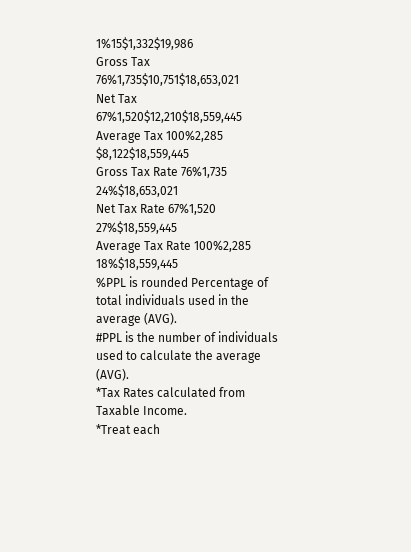1%15$1,332$19,986
Gross Tax 76%1,735$10,751$18,653,021
Net Tax 67%1,520$12,210$18,559,445
Average Tax 100%2,285 $8,122$18,559,445
Gross Tax Rate 76%1,735 24%$18,653,021
Net Tax Rate 67%1,520 27%$18,559,445
Average Tax Rate 100%2,285 18%$18,559,445
%PPL is rounded Percentage of total individuals used in the average (AVG).
#PPL is the number of individuals used to calculate the average (AVG).
*Tax Rates calculated from Taxable Income.
*Treat each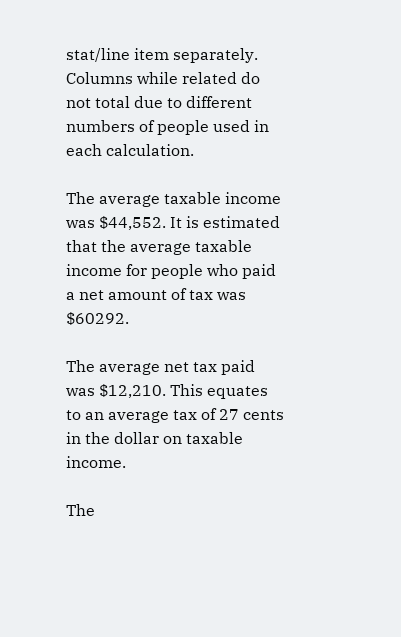stat/line item separately. Columns while related do not total due to different numbers of people used in each calculation.

The average taxable income was $44,552. It is estimated that the average taxable income for people who paid a net amount of tax was $60292.

The average net tax paid was $12,210. This equates to an average tax of 27 cents in the dollar on taxable income.

The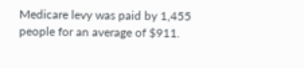Medicare levy was paid by 1,455 people for an average of $911.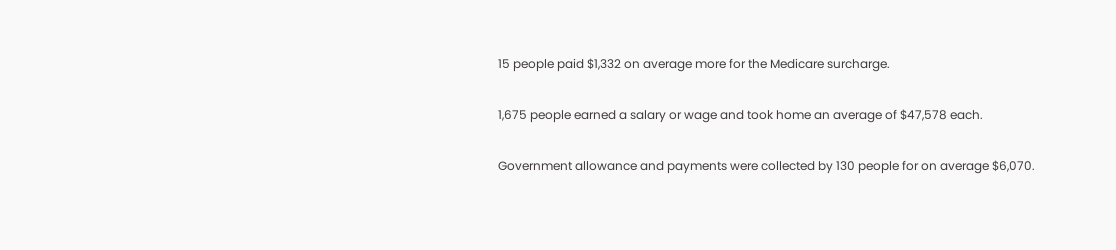15 people paid $1,332 on average more for the Medicare surcharge.

1,675 people earned a salary or wage and took home an average of $47,578 each.

Government allowance and payments were collected by 130 people for on average $6,070.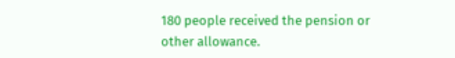180 people received the pension or other allowance.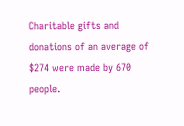Charitable gifts and donations of an average of $274 were made by 670 people.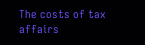The costs of tax affairs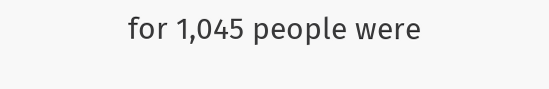for 1,045 people were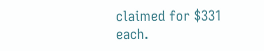claimed for $331 each.